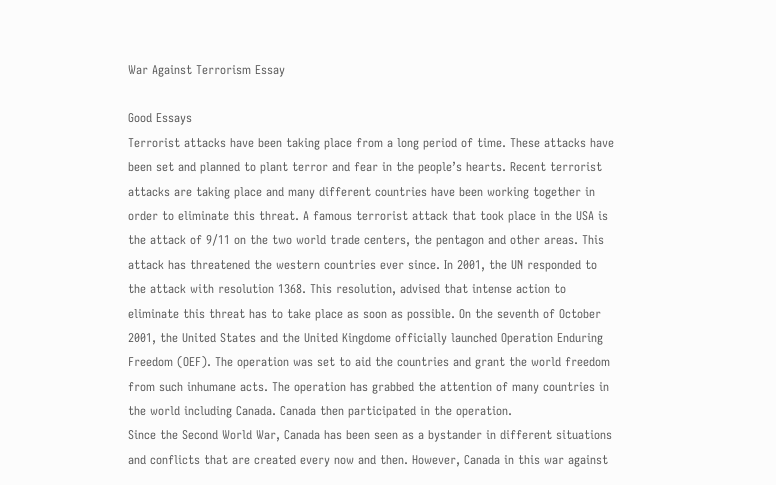War Against Terrorism Essay

Good Essays
Terrorist attacks have been taking place from a long period of time. These attacks have been set and planned to plant terror and fear in the people’s hearts. Recent terrorist attacks are taking place and many different countries have been working together in order to eliminate this threat. A famous terrorist attack that took place in the USA is the attack of 9/11 on the two world trade centers, the pentagon and other areas. This attack has threatened the western countries ever since. In 2001, the UN responded to the attack with resolution 1368. This resolution, advised that intense action to eliminate this threat has to take place as soon as possible. On the seventh of October 2001, the United States and the United Kingdome officially launched Operation Enduring Freedom (OEF). The operation was set to aid the countries and grant the world freedom from such inhumane acts. The operation has grabbed the attention of many countries in the world including Canada. Canada then participated in the operation.
Since the Second World War, Canada has been seen as a bystander in different situations and conflicts that are created every now and then. However, Canada in this war against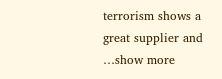terrorism shows a great supplier and
…show more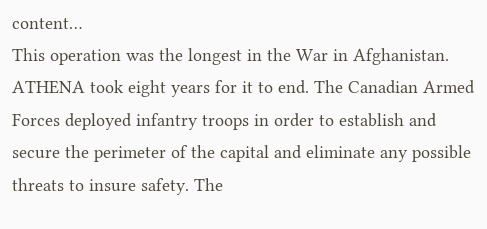content…
This operation was the longest in the War in Afghanistan. ATHENA took eight years for it to end. The Canadian Armed Forces deployed infantry troops in order to establish and secure the perimeter of the capital and eliminate any possible threats to insure safety. The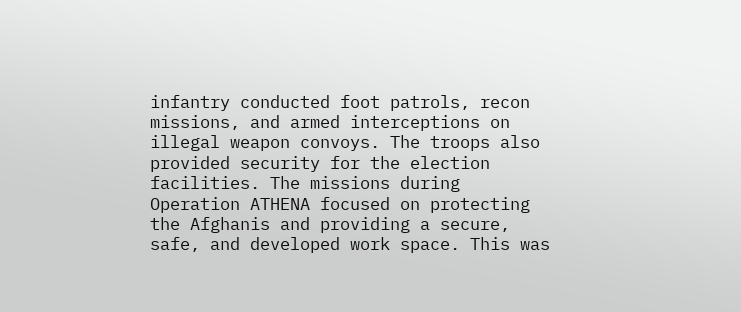infantry conducted foot patrols, recon missions, and armed interceptions on illegal weapon convoys. The troops also provided security for the election facilities. The missions during Operation ATHENA focused on protecting the Afghanis and providing a secure, safe, and developed work space. This was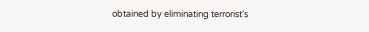obtained by eliminating terrorist’s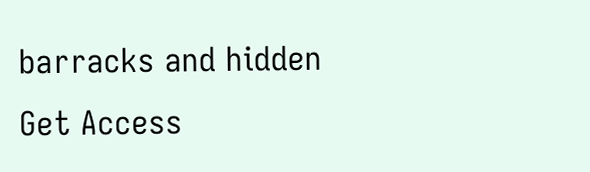barracks and hidden
Get Access